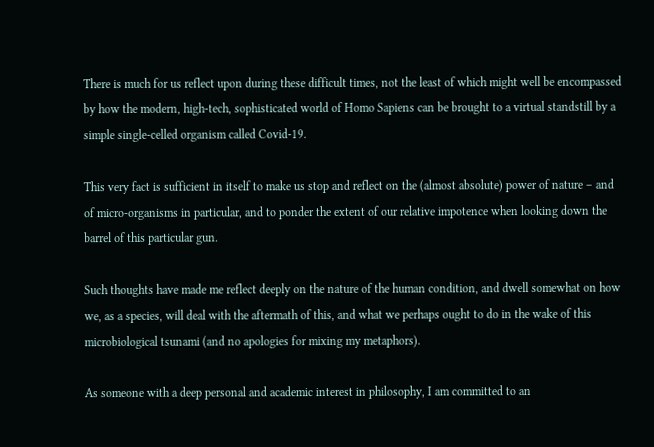There is much for us reflect upon during these difficult times, not the least of which might well be encompassed by how the modern, high-tech, sophisticated world of Homo Sapiens can be brought to a virtual standstill by a simple single-celled organism called Covid-19.

This very fact is sufficient in itself to make us stop and reflect on the (almost absolute) power of nature – and of micro-organisms in particular, and to ponder the extent of our relative impotence when looking down the barrel of this particular gun.

Such thoughts have made me reflect deeply on the nature of the human condition, and dwell somewhat on how we, as a species, will deal with the aftermath of this, and what we perhaps ought to do in the wake of this microbiological tsunami (and no apologies for mixing my metaphors).

As someone with a deep personal and academic interest in philosophy, I am committed to an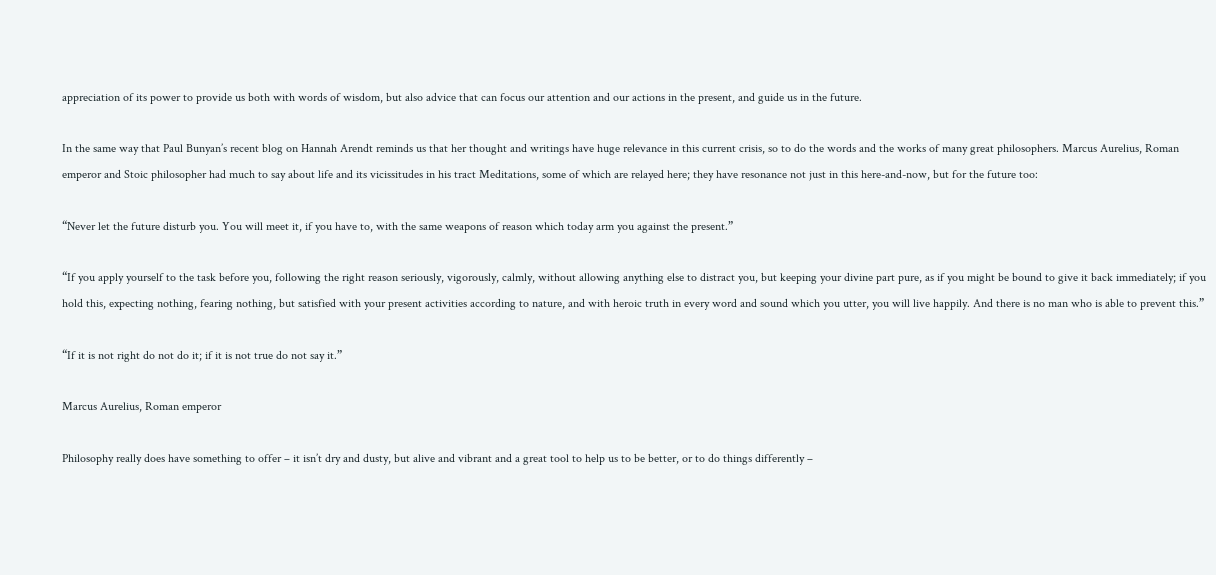appreciation of its power to provide us both with words of wisdom, but also advice that can focus our attention and our actions in the present, and guide us in the future.

In the same way that Paul Bunyan’s recent blog on Hannah Arendt reminds us that her thought and writings have huge relevance in this current crisis, so to do the words and the works of many great philosophers. Marcus Aurelius, Roman emperor and Stoic philosopher had much to say about life and its vicissitudes in his tract Meditations, some of which are relayed here; they have resonance not just in this here-and-now, but for the future too:

“Never let the future disturb you. You will meet it, if you have to, with the same weapons of reason which today arm you against the present.”

“If you apply yourself to the task before you, following the right reason seriously, vigorously, calmly, without allowing anything else to distract you, but keeping your divine part pure, as if you might be bound to give it back immediately; if you hold this, expecting nothing, fearing nothing, but satisfied with your present activities according to nature, and with heroic truth in every word and sound which you utter, you will live happily. And there is no man who is able to prevent this.”

“If it is not right do not do it; if it is not true do not say it.”

Marcus Aurelius, Roman emperor

Philosophy really does have something to offer – it isn’t dry and dusty, but alive and vibrant and a great tool to help us to be better, or to do things differently –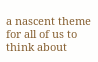a nascent theme for all of us to think about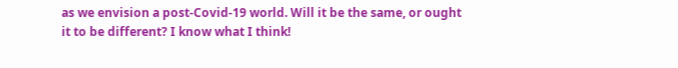as we envision a post-Covid-19 world. Will it be the same, or ought it to be different? I know what I think!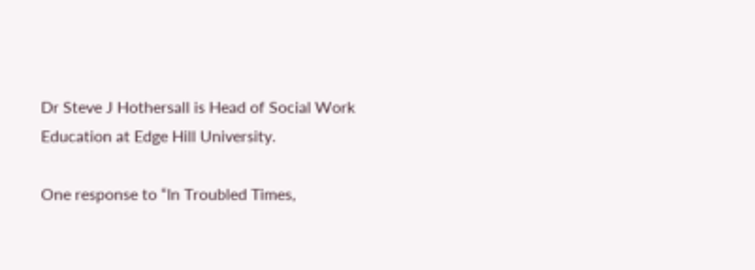Dr Steve J Hothersall is Head of Social Work Education at Edge Hill University.

One response to “In Troubled Times,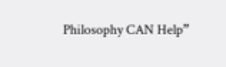Philosophy CAN Help”